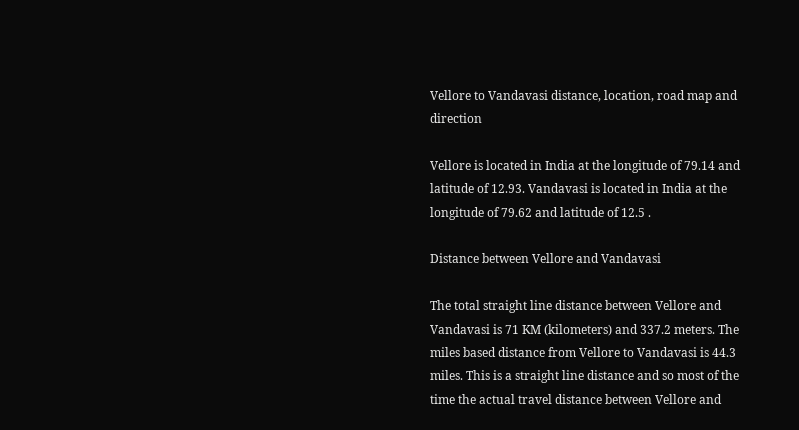Vellore to Vandavasi distance, location, road map and direction

Vellore is located in India at the longitude of 79.14 and latitude of 12.93. Vandavasi is located in India at the longitude of 79.62 and latitude of 12.5 .

Distance between Vellore and Vandavasi

The total straight line distance between Vellore and Vandavasi is 71 KM (kilometers) and 337.2 meters. The miles based distance from Vellore to Vandavasi is 44.3 miles. This is a straight line distance and so most of the time the actual travel distance between Vellore and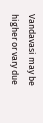Vandavasi may be higher or vary due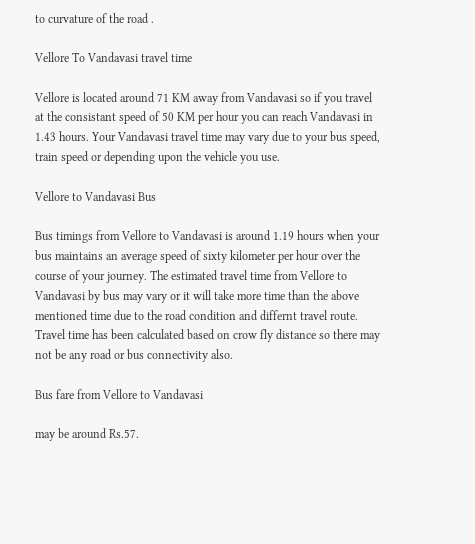to curvature of the road .

Vellore To Vandavasi travel time

Vellore is located around 71 KM away from Vandavasi so if you travel at the consistant speed of 50 KM per hour you can reach Vandavasi in 1.43 hours. Your Vandavasi travel time may vary due to your bus speed, train speed or depending upon the vehicle you use.

Vellore to Vandavasi Bus

Bus timings from Vellore to Vandavasi is around 1.19 hours when your bus maintains an average speed of sixty kilometer per hour over the course of your journey. The estimated travel time from Vellore to Vandavasi by bus may vary or it will take more time than the above mentioned time due to the road condition and differnt travel route. Travel time has been calculated based on crow fly distance so there may not be any road or bus connectivity also.

Bus fare from Vellore to Vandavasi

may be around Rs.57.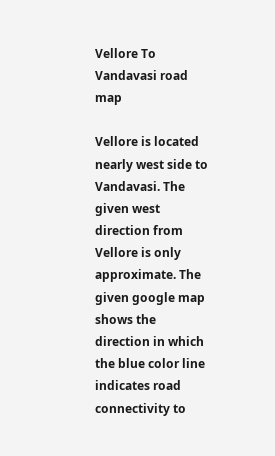Vellore To Vandavasi road map

Vellore is located nearly west side to Vandavasi. The given west direction from Vellore is only approximate. The given google map shows the direction in which the blue color line indicates road connectivity to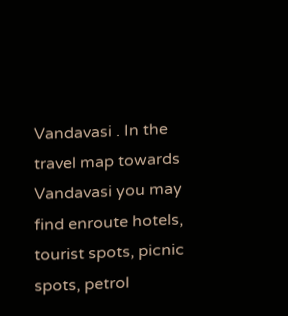Vandavasi . In the travel map towards Vandavasi you may find enroute hotels, tourist spots, picnic spots, petrol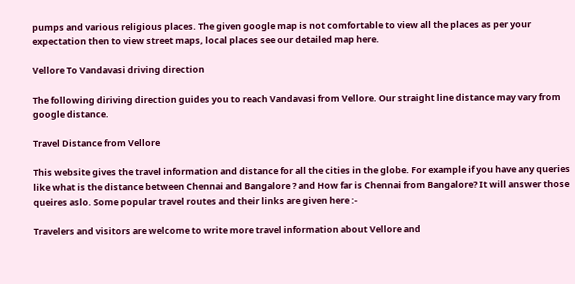pumps and various religious places. The given google map is not comfortable to view all the places as per your expectation then to view street maps, local places see our detailed map here.

Vellore To Vandavasi driving direction

The following diriving direction guides you to reach Vandavasi from Vellore. Our straight line distance may vary from google distance.

Travel Distance from Vellore

This website gives the travel information and distance for all the cities in the globe. For example if you have any queries like what is the distance between Chennai and Bangalore ? and How far is Chennai from Bangalore? It will answer those queires aslo. Some popular travel routes and their links are given here :-

Travelers and visitors are welcome to write more travel information about Vellore and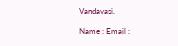Vandavasi.

Name : Email :